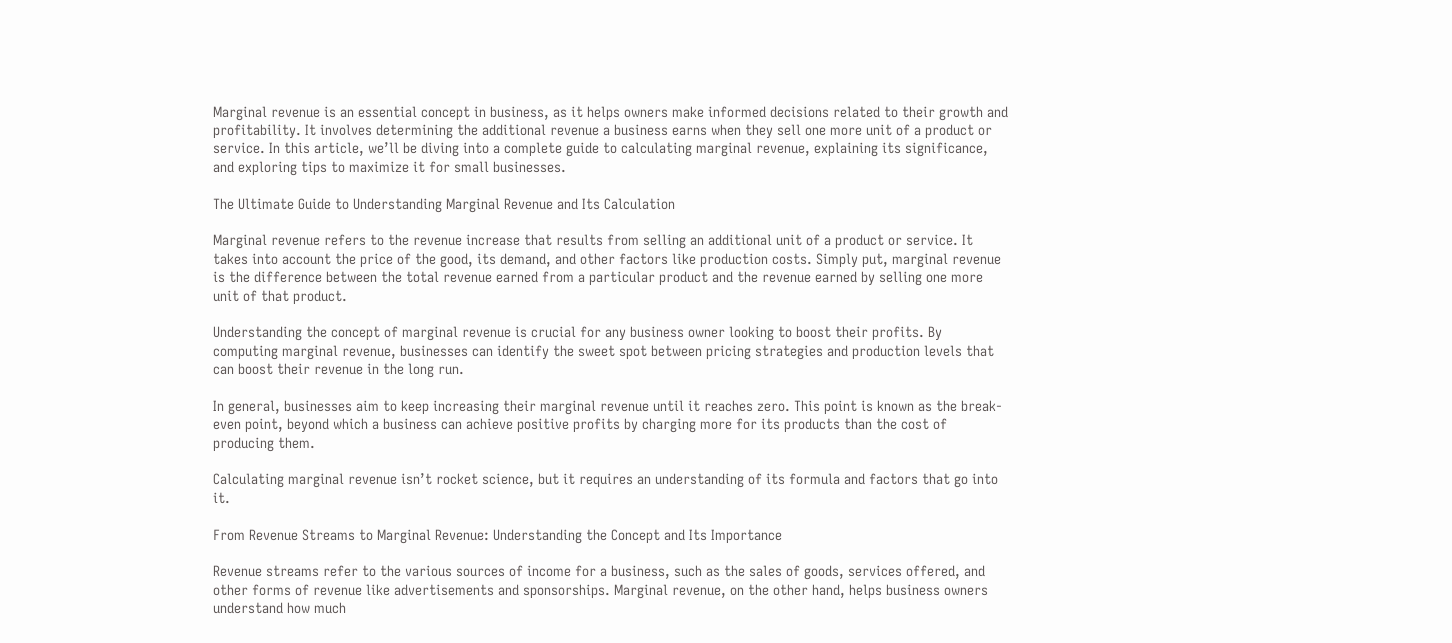Marginal revenue is an essential concept in business, as it helps owners make informed decisions related to their growth and profitability. It involves determining the additional revenue a business earns when they sell one more unit of a product or service. In this article, we’ll be diving into a complete guide to calculating marginal revenue, explaining its significance, and exploring tips to maximize it for small businesses.

The Ultimate Guide to Understanding Marginal Revenue and Its Calculation

Marginal revenue refers to the revenue increase that results from selling an additional unit of a product or service. It takes into account the price of the good, its demand, and other factors like production costs. Simply put, marginal revenue is the difference between the total revenue earned from a particular product and the revenue earned by selling one more unit of that product.

Understanding the concept of marginal revenue is crucial for any business owner looking to boost their profits. By computing marginal revenue, businesses can identify the sweet spot between pricing strategies and production levels that can boost their revenue in the long run.

In general, businesses aim to keep increasing their marginal revenue until it reaches zero. This point is known as the break-even point, beyond which a business can achieve positive profits by charging more for its products than the cost of producing them.

Calculating marginal revenue isn’t rocket science, but it requires an understanding of its formula and factors that go into it.

From Revenue Streams to Marginal Revenue: Understanding the Concept and Its Importance

Revenue streams refer to the various sources of income for a business, such as the sales of goods, services offered, and other forms of revenue like advertisements and sponsorships. Marginal revenue, on the other hand, helps business owners understand how much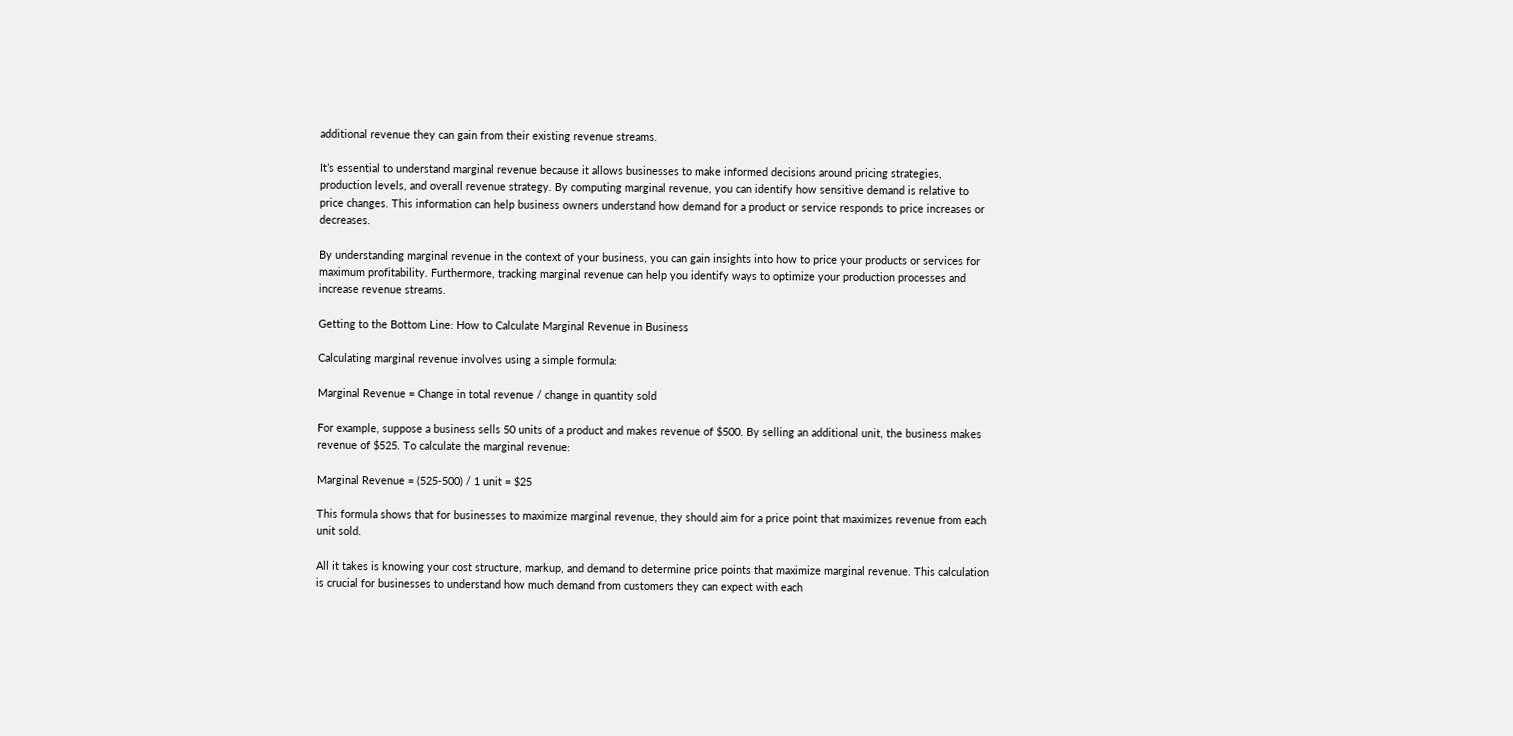additional revenue they can gain from their existing revenue streams.

It’s essential to understand marginal revenue because it allows businesses to make informed decisions around pricing strategies, production levels, and overall revenue strategy. By computing marginal revenue, you can identify how sensitive demand is relative to price changes. This information can help business owners understand how demand for a product or service responds to price increases or decreases.

By understanding marginal revenue in the context of your business, you can gain insights into how to price your products or services for maximum profitability. Furthermore, tracking marginal revenue can help you identify ways to optimize your production processes and increase revenue streams.

Getting to the Bottom Line: How to Calculate Marginal Revenue in Business

Calculating marginal revenue involves using a simple formula:

Marginal Revenue = Change in total revenue / change in quantity sold

For example, suppose a business sells 50 units of a product and makes revenue of $500. By selling an additional unit, the business makes revenue of $525. To calculate the marginal revenue:

Marginal Revenue = (525-500) / 1 unit = $25

This formula shows that for businesses to maximize marginal revenue, they should aim for a price point that maximizes revenue from each unit sold.

All it takes is knowing your cost structure, markup, and demand to determine price points that maximize marginal revenue. This calculation is crucial for businesses to understand how much demand from customers they can expect with each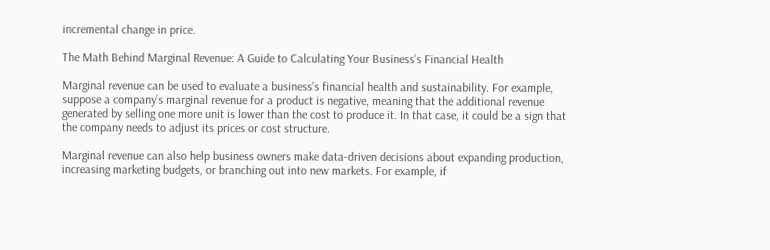incremental change in price.

The Math Behind Marginal Revenue: A Guide to Calculating Your Business’s Financial Health

Marginal revenue can be used to evaluate a business’s financial health and sustainability. For example, suppose a company’s marginal revenue for a product is negative, meaning that the additional revenue generated by selling one more unit is lower than the cost to produce it. In that case, it could be a sign that the company needs to adjust its prices or cost structure.

Marginal revenue can also help business owners make data-driven decisions about expanding production, increasing marketing budgets, or branching out into new markets. For example, if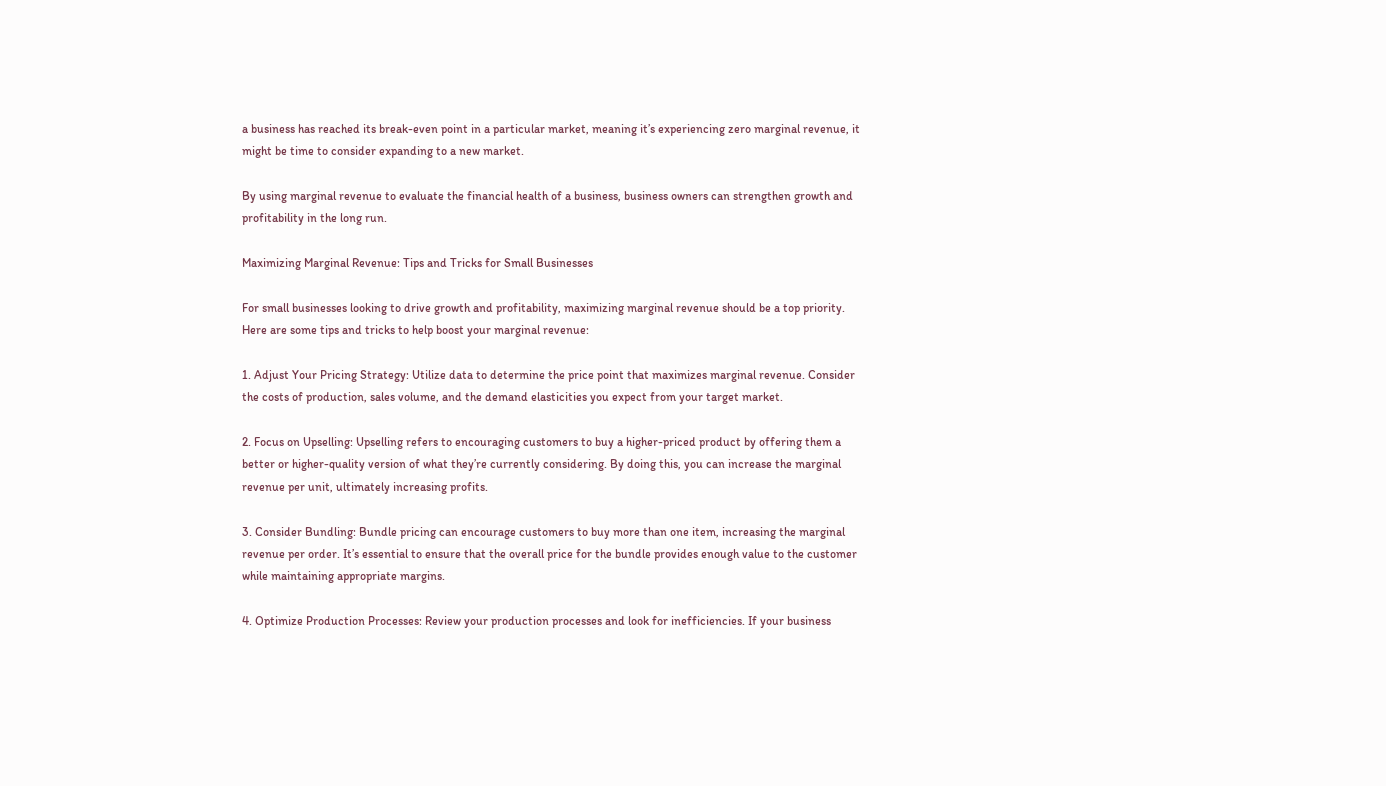a business has reached its break-even point in a particular market, meaning it’s experiencing zero marginal revenue, it might be time to consider expanding to a new market.

By using marginal revenue to evaluate the financial health of a business, business owners can strengthen growth and profitability in the long run.

Maximizing Marginal Revenue: Tips and Tricks for Small Businesses

For small businesses looking to drive growth and profitability, maximizing marginal revenue should be a top priority. Here are some tips and tricks to help boost your marginal revenue:

1. Adjust Your Pricing Strategy: Utilize data to determine the price point that maximizes marginal revenue. Consider the costs of production, sales volume, and the demand elasticities you expect from your target market.

2. Focus on Upselling: Upselling refers to encouraging customers to buy a higher-priced product by offering them a better or higher-quality version of what they’re currently considering. By doing this, you can increase the marginal revenue per unit, ultimately increasing profits.

3. Consider Bundling: Bundle pricing can encourage customers to buy more than one item, increasing the marginal revenue per order. It’s essential to ensure that the overall price for the bundle provides enough value to the customer while maintaining appropriate margins.

4. Optimize Production Processes: Review your production processes and look for inefficiencies. If your business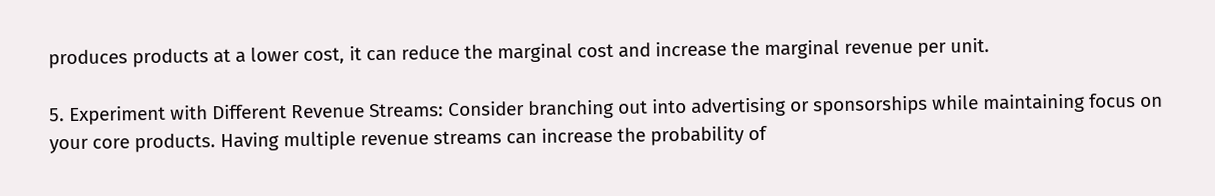produces products at a lower cost, it can reduce the marginal cost and increase the marginal revenue per unit.

5. Experiment with Different Revenue Streams: Consider branching out into advertising or sponsorships while maintaining focus on your core products. Having multiple revenue streams can increase the probability of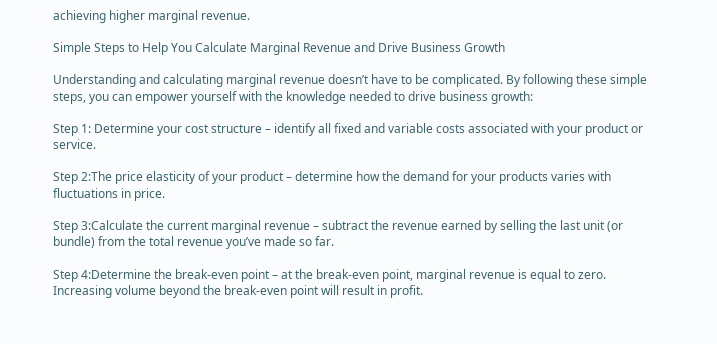achieving higher marginal revenue.

Simple Steps to Help You Calculate Marginal Revenue and Drive Business Growth

Understanding and calculating marginal revenue doesn’t have to be complicated. By following these simple steps, you can empower yourself with the knowledge needed to drive business growth:

Step 1: Determine your cost structure – identify all fixed and variable costs associated with your product or service.

Step 2:The price elasticity of your product – determine how the demand for your products varies with fluctuations in price.

Step 3:Calculate the current marginal revenue – subtract the revenue earned by selling the last unit (or bundle) from the total revenue you’ve made so far.

Step 4:Determine the break-even point – at the break-even point, marginal revenue is equal to zero. Increasing volume beyond the break-even point will result in profit.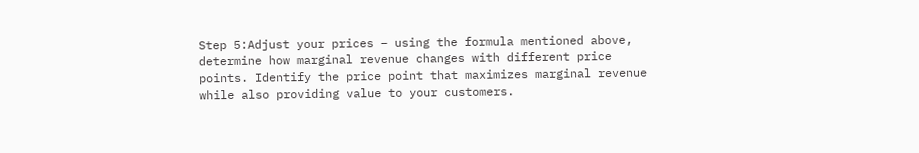Step 5:Adjust your prices – using the formula mentioned above, determine how marginal revenue changes with different price points. Identify the price point that maximizes marginal revenue while also providing value to your customers.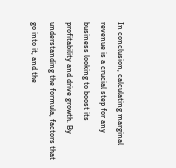In conclusion, calculating marginal revenue is a crucial step for any business looking to boost its profitability and drive growth. By understanding the formula, factors that go into it, and the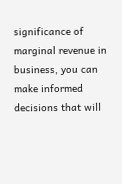significance of marginal revenue in business, you can make informed decisions that will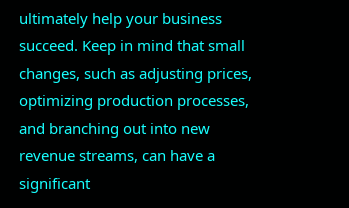ultimately help your business succeed. Keep in mind that small changes, such as adjusting prices, optimizing production processes, and branching out into new revenue streams, can have a significant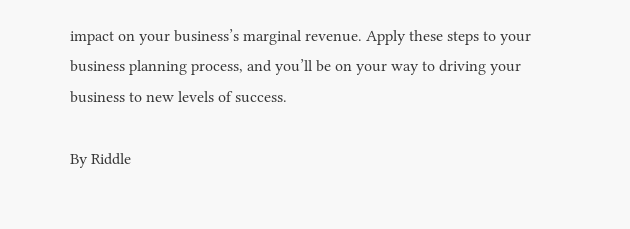impact on your business’s marginal revenue. Apply these steps to your business planning process, and you’ll be on your way to driving your business to new levels of success.

By Riddle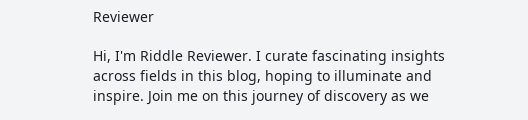Reviewer

Hi, I'm Riddle Reviewer. I curate fascinating insights across fields in this blog, hoping to illuminate and inspire. Join me on this journey of discovery as we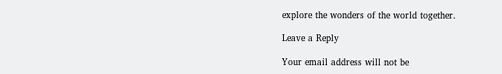explore the wonders of the world together.

Leave a Reply

Your email address will not be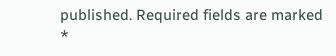published. Required fields are marked *